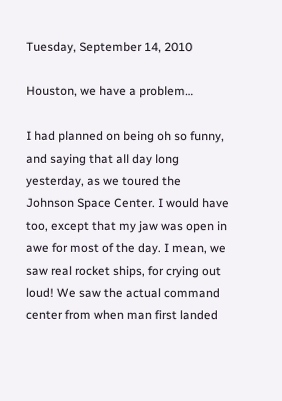Tuesday, September 14, 2010

Houston, we have a problem…

I had planned on being oh so funny, and saying that all day long yesterday, as we toured the Johnson Space Center. I would have too, except that my jaw was open in awe for most of the day. I mean, we saw real rocket ships, for crying out loud! We saw the actual command center from when man first landed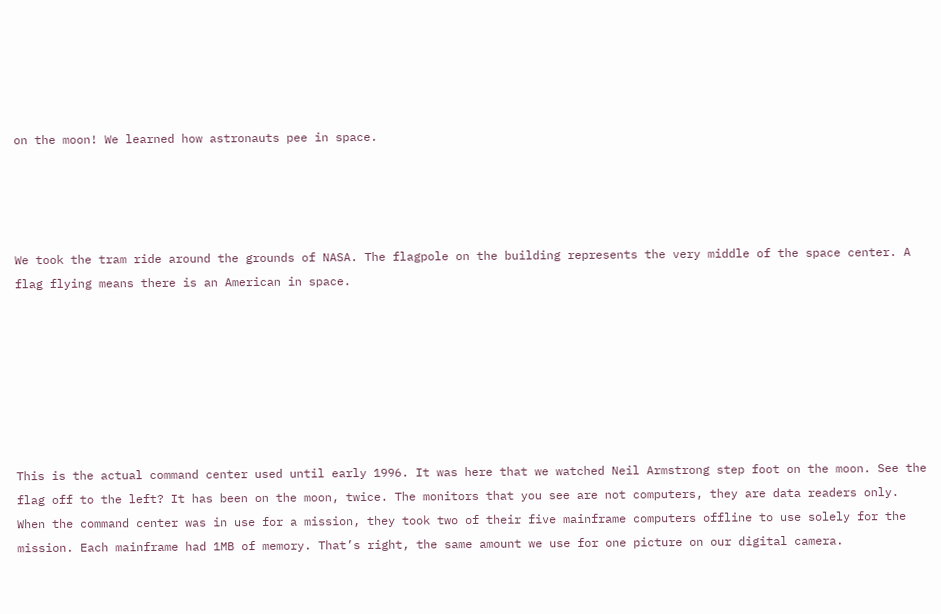on the moon! We learned how astronauts pee in space.




We took the tram ride around the grounds of NASA. The flagpole on the building represents the very middle of the space center. A flag flying means there is an American in space.







This is the actual command center used until early 1996. It was here that we watched Neil Armstrong step foot on the moon. See the flag off to the left? It has been on the moon, twice. The monitors that you see are not computers, they are data readers only. When the command center was in use for a mission, they took two of their five mainframe computers offline to use solely for the mission. Each mainframe had 1MB of memory. That’s right, the same amount we use for one picture on our digital camera.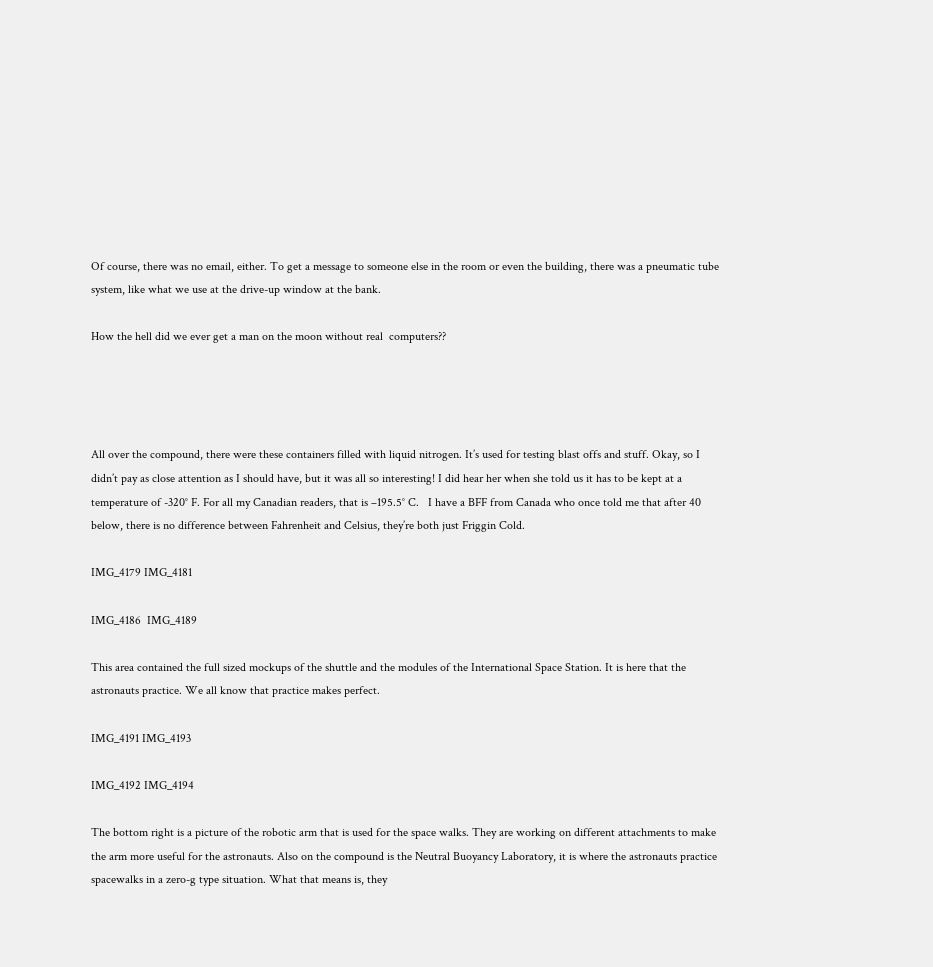Of course, there was no email, either. To get a message to someone else in the room or even the building, there was a pneumatic tube system, like what we use at the drive-up window at the bank.

How the hell did we ever get a man on the moon without real  computers??




All over the compound, there were these containers filled with liquid nitrogen. It’s used for testing blast offs and stuff. Okay, so I didn’t pay as close attention as I should have, but it was all so interesting! I did hear her when she told us it has to be kept at a temperature of -320° F. For all my Canadian readers, that is –195.5° C.   I have a BFF from Canada who once told me that after 40 below, there is no difference between Fahrenheit and Celsius, they’re both just Friggin Cold.

IMG_4179 IMG_4181

IMG_4186  IMG_4189

This area contained the full sized mockups of the shuttle and the modules of the International Space Station. It is here that the astronauts practice. We all know that practice makes perfect.

IMG_4191 IMG_4193

IMG_4192 IMG_4194

The bottom right is a picture of the robotic arm that is used for the space walks. They are working on different attachments to make the arm more useful for the astronauts. Also on the compound is the Neutral Buoyancy Laboratory, it is where the astronauts practice spacewalks in a zero-g type situation. What that means is, they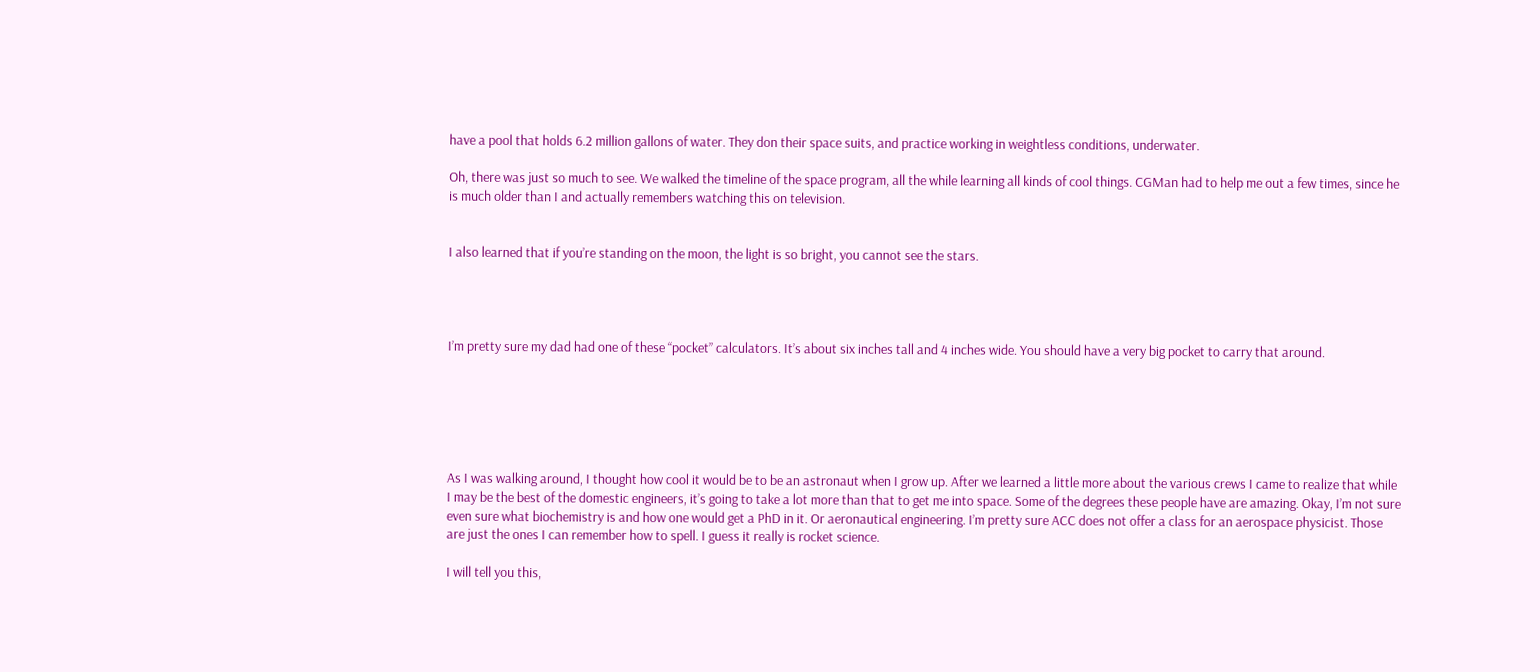have a pool that holds 6.2 million gallons of water. They don their space suits, and practice working in weightless conditions, underwater.

Oh, there was just so much to see. We walked the timeline of the space program, all the while learning all kinds of cool things. CGMan had to help me out a few times, since he is much older than I and actually remembers watching this on television.


I also learned that if you’re standing on the moon, the light is so bright, you cannot see the stars.




I’m pretty sure my dad had one of these “pocket” calculators. It’s about six inches tall and 4 inches wide. You should have a very big pocket to carry that around.






As I was walking around, I thought how cool it would be to be an astronaut when I grow up. After we learned a little more about the various crews I came to realize that while I may be the best of the domestic engineers, it’s going to take a lot more than that to get me into space. Some of the degrees these people have are amazing. Okay, I’m not sure even sure what biochemistry is and how one would get a PhD in it. Or aeronautical engineering. I’m pretty sure ACC does not offer a class for an aerospace physicist. Those are just the ones I can remember how to spell. I guess it really is rocket science.

I will tell you this,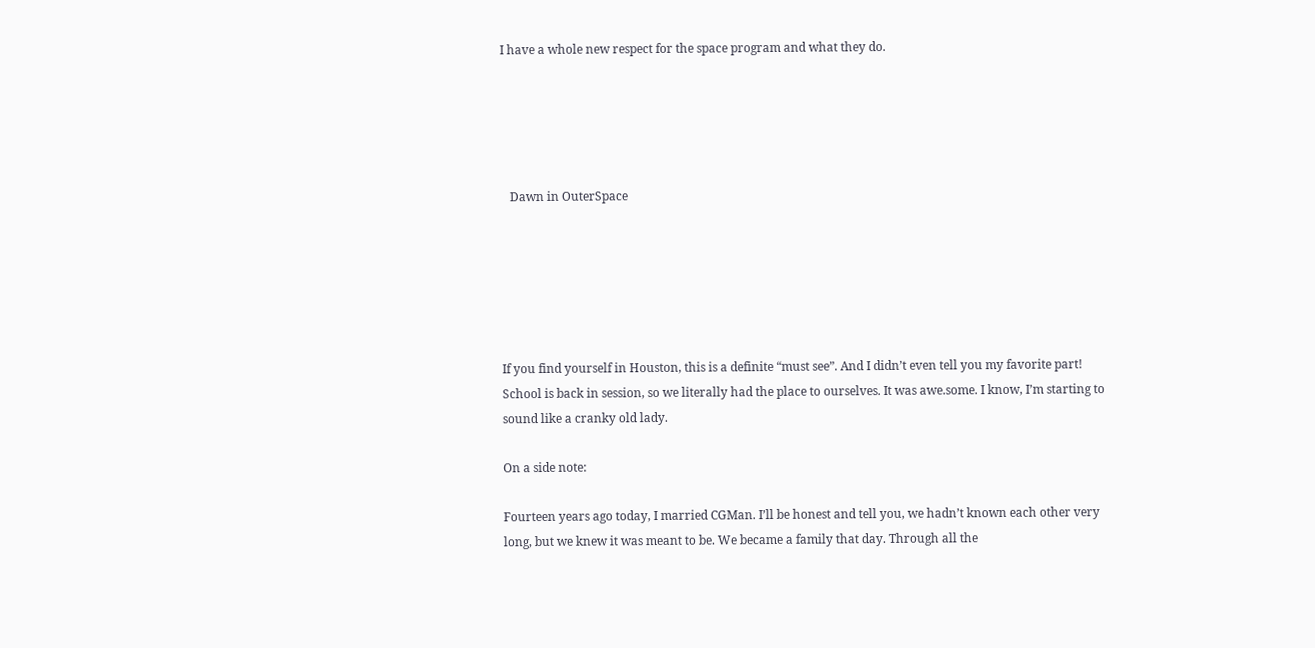I have a whole new respect for the space program and what they do.





   Dawn in OuterSpace






If you find yourself in Houston, this is a definite “must see”. And I didn’t even tell you my favorite part! School is back in session, so we literally had the place to ourselves. It was awe.some. I know, I’m starting to sound like a cranky old lady.

On a side note:

Fourteen years ago today, I married CGMan. I’ll be honest and tell you, we hadn’t known each other very long, but we knew it was meant to be. We became a family that day. Through all the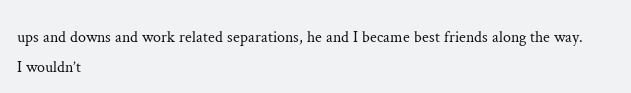ups and downs and work related separations, he and I became best friends along the way. I wouldn’t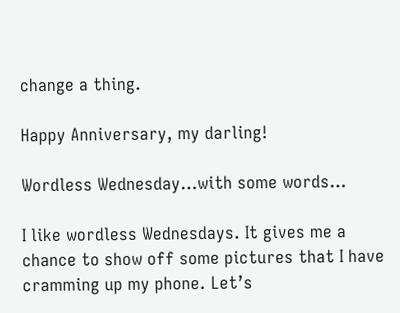change a thing.

Happy Anniversary, my darling!

Wordless Wednesday…with some words…

I like wordless Wednesdays. It gives me a chance to show off some pictures that I have cramming up my phone. Let’s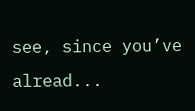see, since you’ve alread...